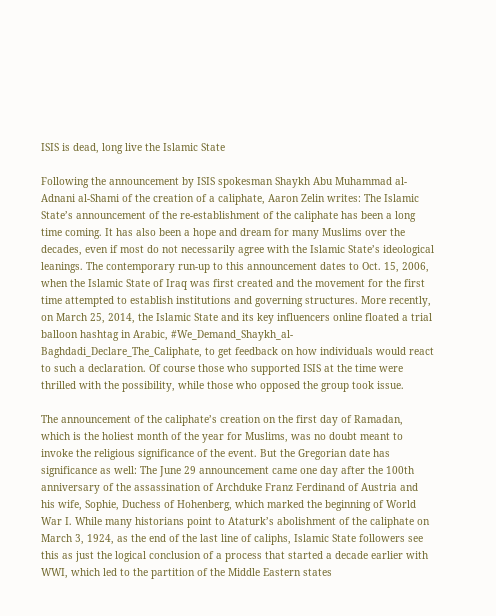ISIS is dead, long live the Islamic State

Following the announcement by ISIS spokesman Shaykh Abu Muhammad al-Adnani al-Shami of the creation of a caliphate, Aaron Zelin writes: The Islamic State’s announcement of the re-establishment of the caliphate has been a long time coming. It has also been a hope and dream for many Muslims over the decades, even if most do not necessarily agree with the Islamic State’s ideological leanings. The contemporary run-up to this announcement dates to Oct. 15, 2006, when the Islamic State of Iraq was first created and the movement for the first time attempted to establish institutions and governing structures. More recently, on March 25, 2014, the Islamic State and its key influencers online floated a trial balloon hashtag in Arabic, #We_Demand_Shaykh_al-Baghdadi_Declare_The_Caliphate, to get feedback on how individuals would react to such a declaration. Of course those who supported ISIS at the time were thrilled with the possibility, while those who opposed the group took issue.

The announcement of the caliphate’s creation on the first day of Ramadan, which is the holiest month of the year for Muslims, was no doubt meant to invoke the religious significance of the event. But the Gregorian date has significance as well: The June 29 announcement came one day after the 100th anniversary of the assassination of Archduke Franz Ferdinand of Austria and his wife, Sophie, Duchess of Hohenberg, which marked the beginning of World War I. While many historians point to Ataturk’s abolishment of the caliphate on March 3, 1924, as the end of the last line of caliphs, Islamic State followers see this as just the logical conclusion of a process that started a decade earlier with WWI, which led to the partition of the Middle Eastern states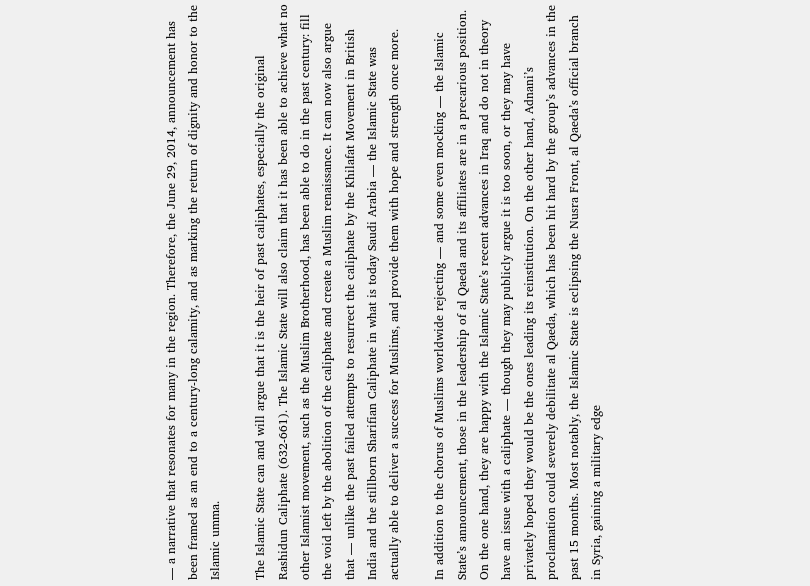— a narrative that resonates for many in the region. Therefore, the June 29, 2014, announcement has been framed as an end to a century-long calamity, and as marking the return of dignity and honor to the Islamic umma.

The Islamic State can and will argue that it is the heir of past caliphates, especially the original Rashidun Caliphate (632-661). The Islamic State will also claim that it has been able to achieve what no other Islamist movement, such as the Muslim Brotherhood, has been able to do in the past century: fill the void left by the abolition of the caliphate and create a Muslim renaissance. It can now also argue that — unlike the past failed attempts to resurrect the caliphate by the Khilafat Movement in British India and the stillborn Sharifian Caliphate in what is today Saudi Arabia — the Islamic State was actually able to deliver a success for Muslims, and provide them with hope and strength once more.

In addition to the chorus of Muslims worldwide rejecting — and some even mocking — the Islamic State’s announcement, those in the leadership of al Qaeda and its affiliates are in a precarious position. On the one hand, they are happy with the Islamic State’s recent advances in Iraq and do not in theory have an issue with a caliphate — though they may publicly argue it is too soon, or they may have privately hoped they would be the ones leading its reinstitution. On the other hand, Adnani’s proclamation could severely debilitate al Qaeda, which has been hit hard by the group’s advances in the past 15 months. Most notably, the Islamic State is eclipsing the Nusra Front, al Qaeda’s official branch in Syria, gaining a military edge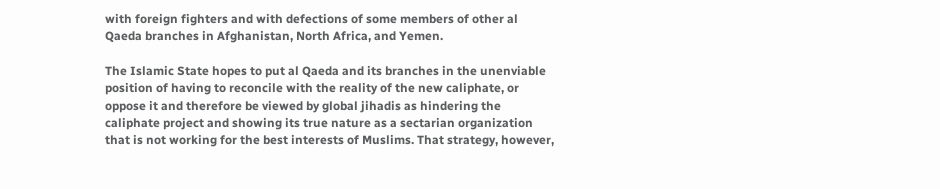with foreign fighters and with defections of some members of other al Qaeda branches in Afghanistan, North Africa, and Yemen.

The Islamic State hopes to put al Qaeda and its branches in the unenviable position of having to reconcile with the reality of the new caliphate, or oppose it and therefore be viewed by global jihadis as hindering the caliphate project and showing its true nature as a sectarian organization that is not working for the best interests of Muslims. That strategy, however,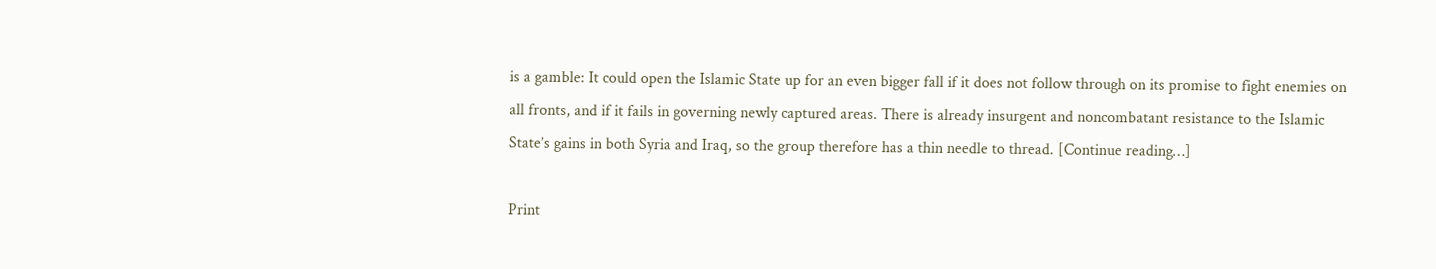is a gamble: It could open the Islamic State up for an even bigger fall if it does not follow through on its promise to fight enemies on all fronts, and if it fails in governing newly captured areas. There is already insurgent and noncombatant resistance to the Islamic State’s gains in both Syria and Iraq, so the group therefore has a thin needle to thread. [Continue reading…]

Print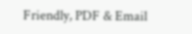Friendly, PDF & Email